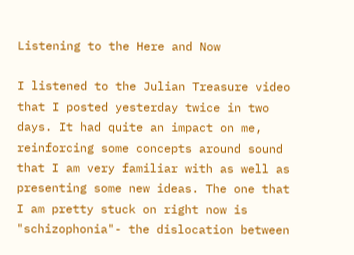Listening to the Here and Now

I listened to the Julian Treasure video that I posted yesterday twice in two days. It had quite an impact on me, reinforcing some concepts around sound that I am very familiar with as well as presenting some new ideas. The one that I am pretty stuck on right now is "schizophonia"- the dislocation between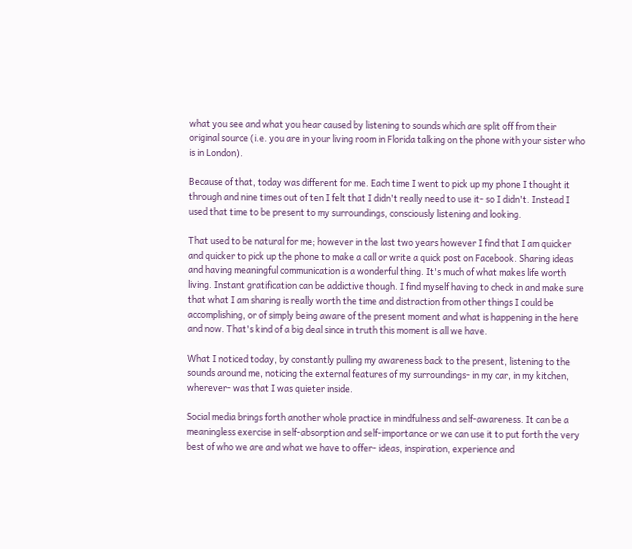what you see and what you hear caused by listening to sounds which are split off from their original source (i.e. you are in your living room in Florida talking on the phone with your sister who is in London).

Because of that, today was different for me. Each time I went to pick up my phone I thought it through and nine times out of ten I felt that I didn't really need to use it- so I didn't. Instead I used that time to be present to my surroundings, consciously listening and looking.

That used to be natural for me; however in the last two years however I find that I am quicker and quicker to pick up the phone to make a call or write a quick post on Facebook. Sharing ideas and having meaningful communication is a wonderful thing. It's much of what makes life worth living. Instant gratification can be addictive though. I find myself having to check in and make sure that what I am sharing is really worth the time and distraction from other things I could be accomplishing, or of simply being aware of the present moment and what is happening in the here and now. That's kind of a big deal since in truth this moment is all we have.

What I noticed today, by constantly pulling my awareness back to the present, listening to the sounds around me, noticing the external features of my surroundings- in my car, in my kitchen, wherever- was that I was quieter inside.

Social media brings forth another whole practice in mindfulness and self-awareness. It can be a meaningless exercise in self-absorption and self-importance or we can use it to put forth the very best of who we are and what we have to offer- ideas, inspiration, experience and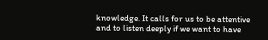knowledge. It calls for us to be attentive and to listen deeply if we want to have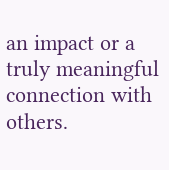an impact or a truly meaningful connection with others.